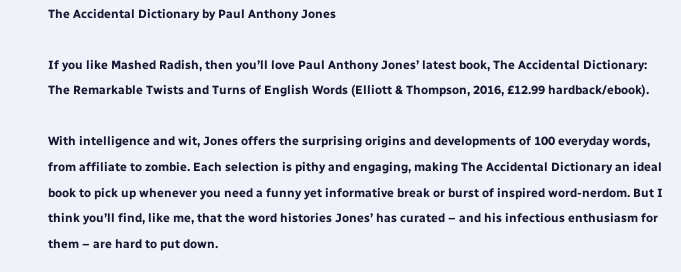The Accidental Dictionary by Paul Anthony Jones

If you like Mashed Radish, then you’ll love Paul Anthony Jones’ latest book, The Accidental Dictionary: The Remarkable Twists and Turns of English Words (Elliott & Thompson, 2016, £12.99 hardback/ebook).

With intelligence and wit, Jones offers the surprising origins and developments of 100 everyday words, from affiliate to zombie. Each selection is pithy and engaging, making The Accidental Dictionary an ideal book to pick up whenever you need a funny yet informative break or burst of inspired word-nerdom. But I think you’ll find, like me, that the word histories Jones’ has curated – and his infectious enthusiasm for them – are hard to put down.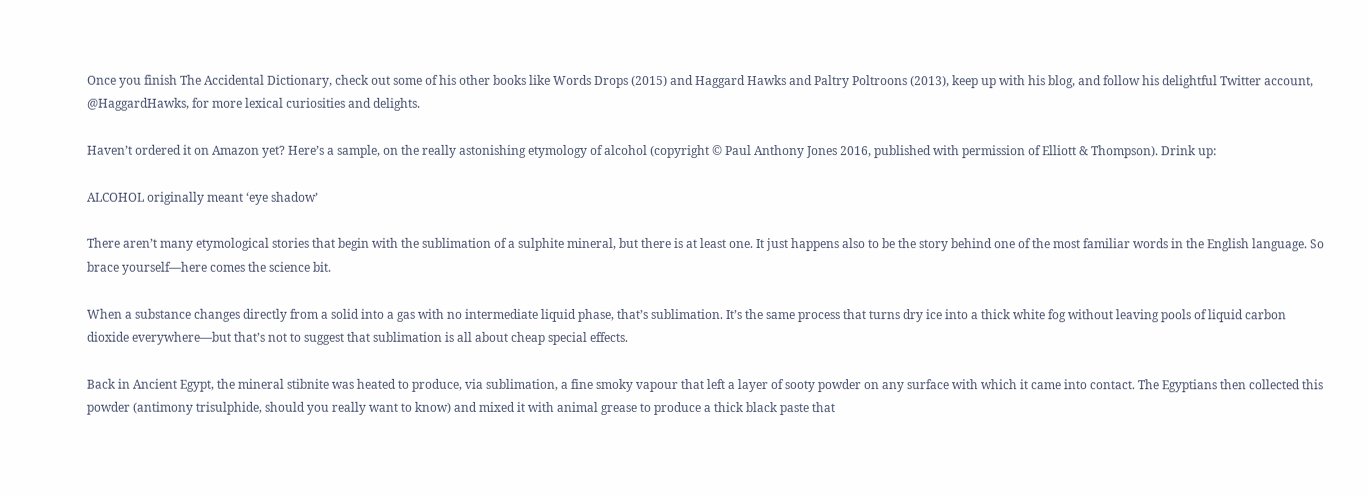Once you finish The Accidental Dictionary, check out some of his other books like Words Drops (2015) and Haggard Hawks and Paltry Poltroons (2013), keep up with his blog, and follow his delightful Twitter account, @HaggardHawks, for more lexical curiosities and delights.

Haven’t ordered it on Amazon yet? Here’s a sample, on the really astonishing etymology of alcohol (copyright © Paul Anthony Jones 2016, published with permission of Elliott & Thompson). Drink up:

ALCOHOL originally meant ‘eye shadow’

There aren’t many etymological stories that begin with the sublimation of a sulphite mineral, but there is at least one. It just happens also to be the story behind one of the most familiar words in the English language. So brace yourself—here comes the science bit.

When a substance changes directly from a solid into a gas with no intermediate liquid phase, that’s sublimation. It’s the same process that turns dry ice into a thick white fog without leaving pools of liquid carbon dioxide everywhere—but that’s not to suggest that sublimation is all about cheap special effects.

Back in Ancient Egypt, the mineral stibnite was heated to produce, via sublimation, a fine smoky vapour that left a layer of sooty powder on any surface with which it came into contact. The Egyptians then collected this powder (antimony trisulphide, should you really want to know) and mixed it with animal grease to produce a thick black paste that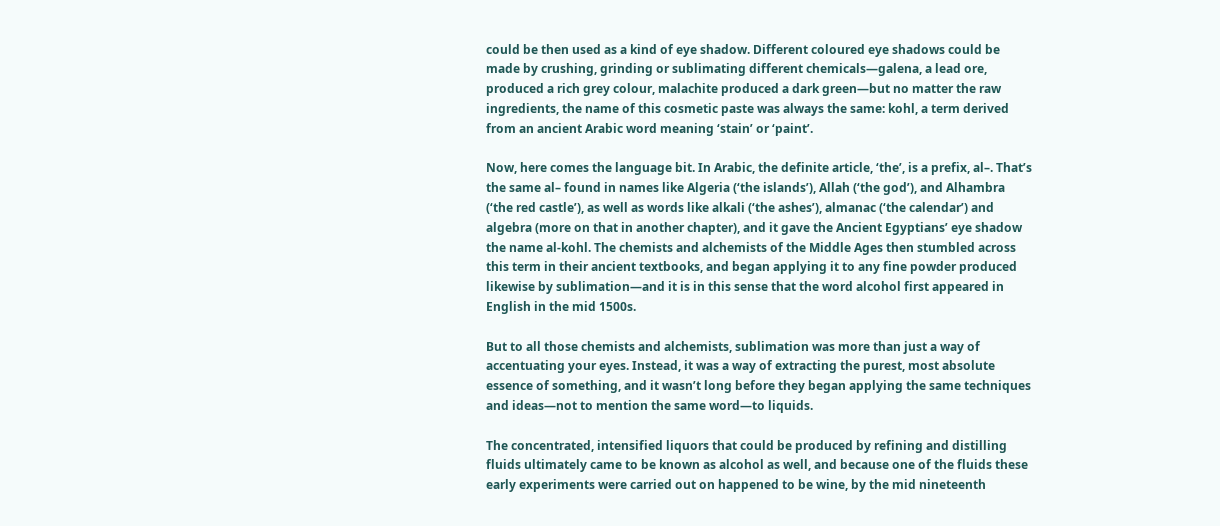could be then used as a kind of eye shadow. Different coloured eye shadows could be made by crushing, grinding or sublimating different chemicals—galena, a lead ore, produced a rich grey colour, malachite produced a dark green—but no matter the raw ingredients, the name of this cosmetic paste was always the same: kohl, a term derived from an ancient Arabic word meaning ‘stain’ or ‘paint’.

Now, here comes the language bit. In Arabic, the definite article, ‘the’, is a prefix, al–. That’s the same al– found in names like Algeria (‘the islands’), Allah (‘the god’), and Alhambra (‘the red castle’), as well as words like alkali (‘the ashes’), almanac (‘the calendar’) and algebra (more on that in another chapter), and it gave the Ancient Egyptians’ eye shadow the name al-kohl. The chemists and alchemists of the Middle Ages then stumbled across this term in their ancient textbooks, and began applying it to any fine powder produced likewise by sublimation—and it is in this sense that the word alcohol first appeared in English in the mid 1500s.

But to all those chemists and alchemists, sublimation was more than just a way of accentuating your eyes. Instead, it was a way of extracting the purest, most absolute essence of something, and it wasn’t long before they began applying the same techniques and ideas—not to mention the same word—to liquids.

The concentrated, intensified liquors that could be produced by refining and distilling fluids ultimately came to be known as alcohol as well, and because one of the fluids these early experiments were carried out on happened to be wine, by the mid nineteenth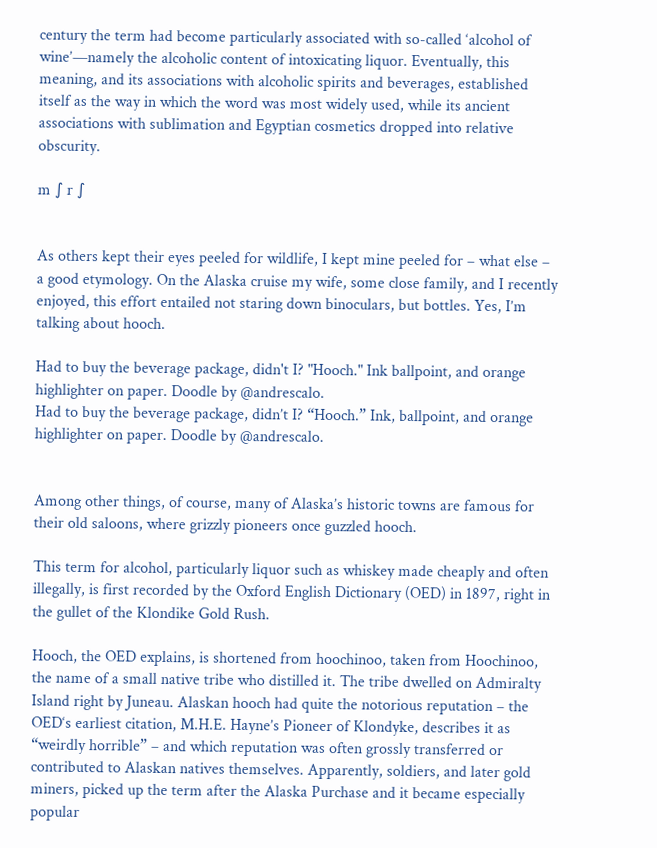century the term had become particularly associated with so-called ‘alcohol of wine’—namely the alcoholic content of intoxicating liquor. Eventually, this meaning, and its associations with alcoholic spirits and beverages, established itself as the way in which the word was most widely used, while its ancient associations with sublimation and Egyptian cosmetics dropped into relative obscurity.

m ∫ r ∫


As others kept their eyes peeled for wildlife, I kept mine peeled for – what else – a good etymology. On the Alaska cruise my wife, some close family, and I recently enjoyed, this effort entailed not staring down binoculars, but bottles. Yes, I’m talking about hooch.

Had to buy the beverage package, didn't I? "Hooch." Ink ballpoint, and orange highlighter on paper. Doodle by @andrescalo.
Had to buy the beverage package, didn’t I? “Hooch.” Ink, ballpoint, and orange highlighter on paper. Doodle by @andrescalo.


Among other things, of course, many of Alaska’s historic towns are famous for their old saloons, where grizzly pioneers once guzzled hooch.

This term for alcohol, particularly liquor such as whiskey made cheaply and often illegally, is first recorded by the Oxford English Dictionary (OED) in 1897, right in the gullet of the Klondike Gold Rush.

Hooch, the OED explains, is shortened from hoochinoo, taken from Hoochinoo, the name of a small native tribe who distilled it. The tribe dwelled on Admiralty Island right by Juneau. Alaskan hooch had quite the notorious reputation – the OED‘s earliest citation, M.H.E. Hayne’s Pioneer of Klondyke, describes it as “weirdly horrible” – and which reputation was often grossly transferred or contributed to Alaskan natives themselves. Apparently, soldiers, and later gold miners, picked up the term after the Alaska Purchase and it became especially popular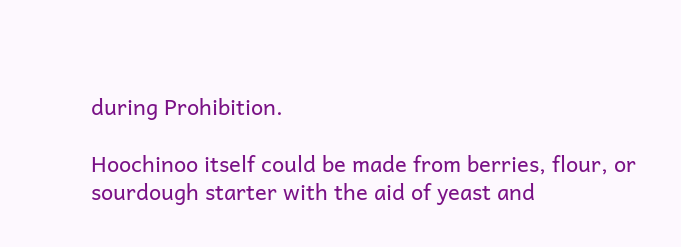during Prohibition.

Hoochinoo itself could be made from berries, flour, or sourdough starter with the aid of yeast and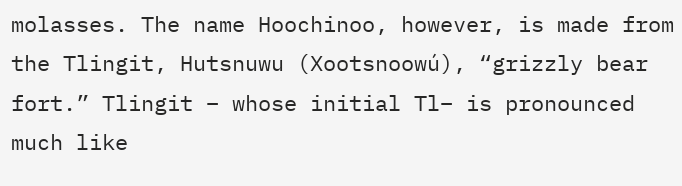molasses. The name Hoochinoo, however, is made from the Tlingit, Hutsnuwu (Xootsnoowú), “grizzly bear fort.” Tlingit – whose initial Tl– is pronounced much like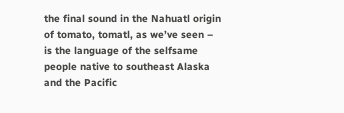the final sound in the Nahuatl origin of tomato, tomatl, as we’ve seen – is the language of the selfsame people native to southeast Alaska and the Pacific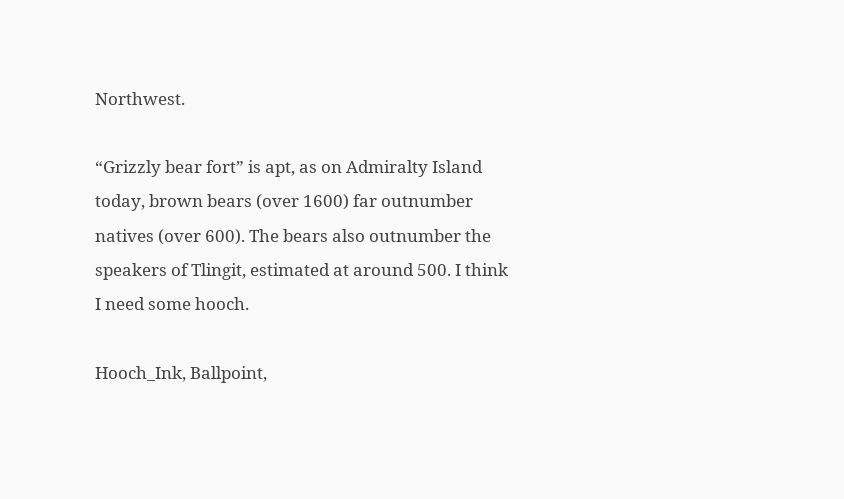Northwest.

“Grizzly bear fort” is apt, as on Admiralty Island today, brown bears (over 1600) far outnumber natives (over 600). The bears also outnumber the speakers of Tlingit, estimated at around 500. I think I need some hooch.

Hooch_Ink, Ballpoint,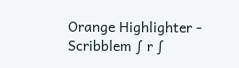Orange Highlighter - Scribblem ∫ r ∫